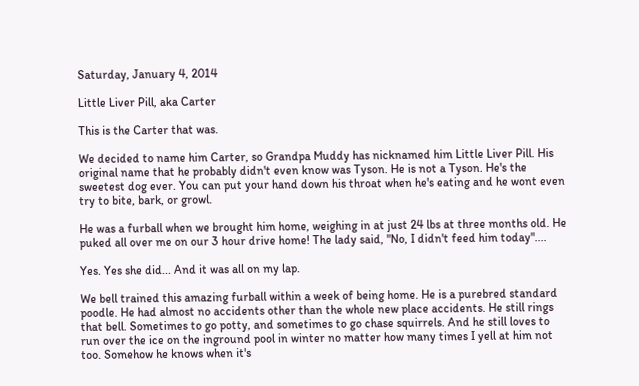Saturday, January 4, 2014

Little Liver Pill, aka Carter

This is the Carter that was.

We decided to name him Carter, so Grandpa Muddy has nicknamed him Little Liver Pill. His original name that he probably didn't even know was Tyson. He is not a Tyson. He's the sweetest dog ever. You can put your hand down his throat when he's eating and he wont even try to bite, bark, or growl.

He was a furball when we brought him home, weighing in at just 24 lbs at three months old. He puked all over me on our 3 hour drive home! The lady said, "No, I didn't feed him today"....

Yes. Yes she did... And it was all on my lap.

We bell trained this amazing furball within a week of being home. He is a purebred standard poodle. He had almost no accidents other than the whole new place accidents. He still rings that bell. Sometimes to go potty, and sometimes to go chase squirrels. And he still loves to run over the ice on the inground pool in winter no matter how many times I yell at him not too. Somehow he knows when it's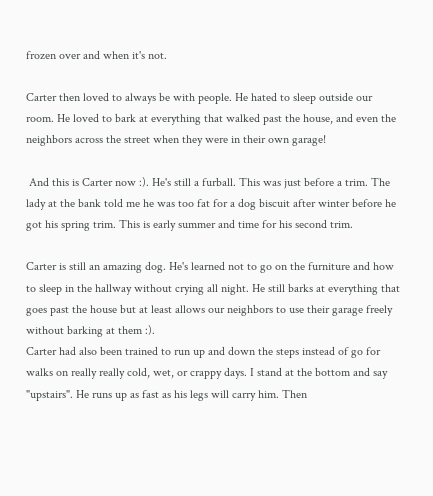frozen over and when it's not.

Carter then loved to always be with people. He hated to sleep outside our room. He loved to bark at everything that walked past the house, and even the neighbors across the street when they were in their own garage!

 And this is Carter now :). He's still a furball. This was just before a trim. The lady at the bank told me he was too fat for a dog biscuit after winter before he got his spring trim. This is early summer and time for his second trim.

Carter is still an amazing dog. He's learned not to go on the furniture and how to sleep in the hallway without crying all night. He still barks at everything that goes past the house but at least allows our neighbors to use their garage freely without barking at them :).
Carter had also been trained to run up and down the steps instead of go for walks on really really cold, wet, or crappy days. I stand at the bottom and say "upstairs". He runs up as fast as his legs will carry him. Then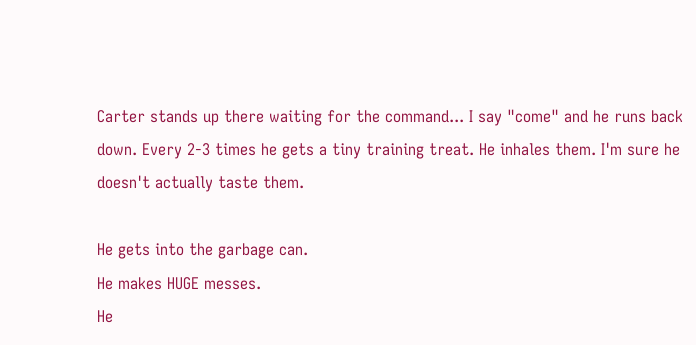Carter stands up there waiting for the command... I say "come" and he runs back down. Every 2-3 times he gets a tiny training treat. He inhales them. I'm sure he doesn't actually taste them.

He gets into the garbage can.
He makes HUGE messes.
He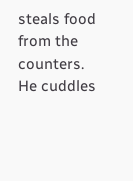steals food from the counters.
He cuddles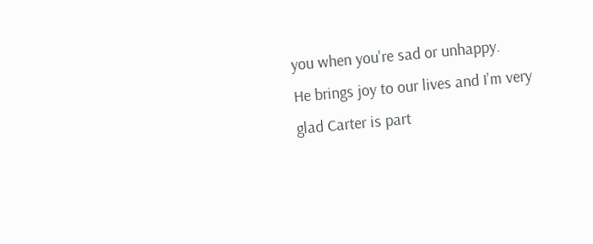you when you're sad or unhappy.
He brings joy to our lives and I'm very glad Carter is part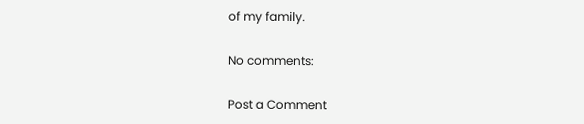of my family.

No comments:

Post a Comment